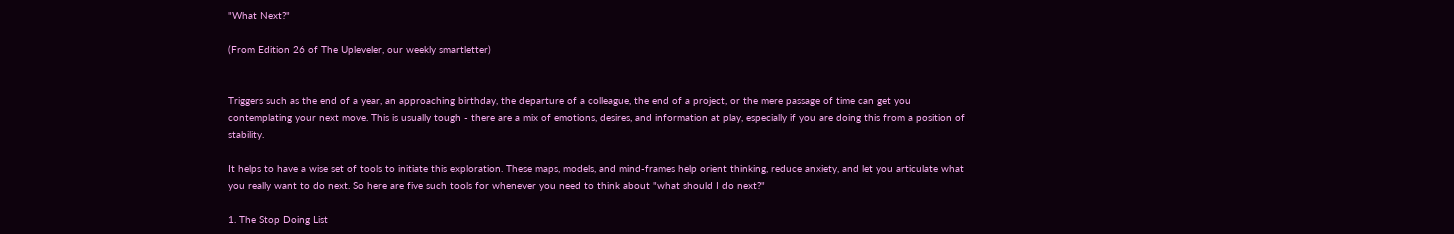"What Next?"

(From Edition 26 of The Upleveler, our weekly smartletter)


Triggers such as the end of a year, an approaching birthday, the departure of a colleague, the end of a project, or the mere passage of time can get you contemplating your next move. This is usually tough - there are a mix of emotions, desires, and information at play, especially if you are doing this from a position of stability.

It helps to have a wise set of tools to initiate this exploration. These maps, models, and mind-frames help orient thinking, reduce anxiety, and let you articulate what you really want to do next. So here are five such tools for whenever you need to think about "what should I do next?"

1. The Stop Doing List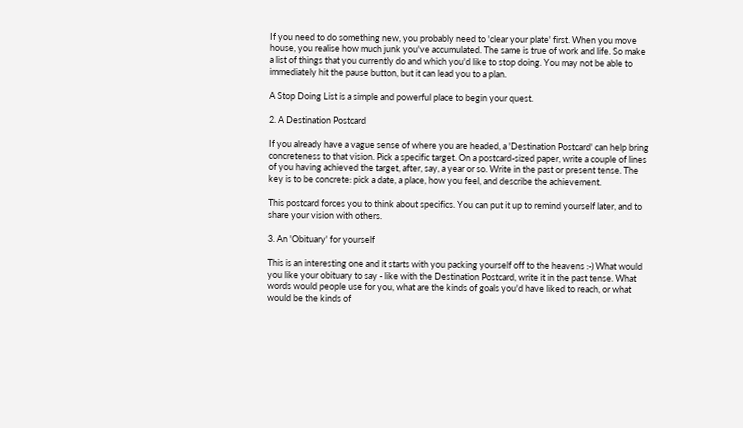If you need to do something new, you probably need to 'clear your plate' first. When you move house, you realise how much junk you've accumulated. The same is true of work and life. So make a list of things that you currently do and which you'd like to stop doing. You may not be able to immediately hit the pause button, but it can lead you to a plan.

A Stop Doing List is a simple and powerful place to begin your quest.

2. A Destination Postcard

If you already have a vague sense of where you are headed, a 'Destination Postcard' can help bring concreteness to that vision. Pick a specific target. On a postcard-sized paper, write a couple of lines of you having achieved the target, after, say, a year or so. Write in the past or present tense. The key is to be concrete: pick a date, a place, how you feel, and describe the achievement.

This postcard forces you to think about specifics. You can put it up to remind yourself later, and to share your vision with others.

3. An 'Obituary' for yourself

This is an interesting one and it starts with you packing yourself off to the heavens :-) What would you like your obituary to say - like with the Destination Postcard, write it in the past tense. What words would people use for you, what are the kinds of goals you'd have liked to reach, or what would be the kinds of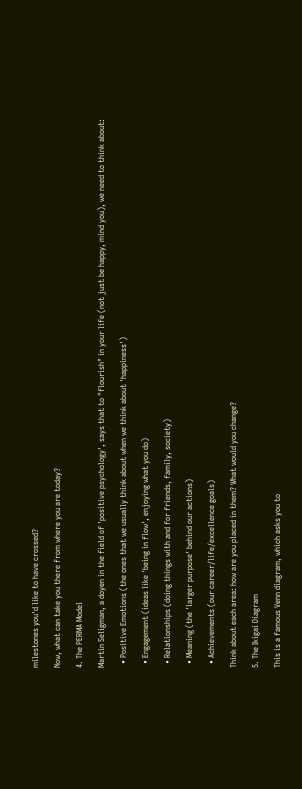milestones you'd like to have crossed?

Now, what can take you there from where you are today?

4. The PERMA Model

Martin Seligman, a doyen in the field of 'positive psychology', says that to "flourish" in your life (not just be happy, mind you), we need to think about:

  • Positive Emotions (the ones that we usually think about when we think about 'happiness')

  • Engagement (ideas like 'being in flow', enjoying what you do)

  • Relationships (doing things with and for friends, family, society)

  • Meaning (the 'larger purpose' behind our actions)

  • Achievements (our career/life/excellence goals)

Think about each area: how are you placed in them? What would you change?

5. The Ikigai Diagram

This is a famous Venn diagram, which asks you to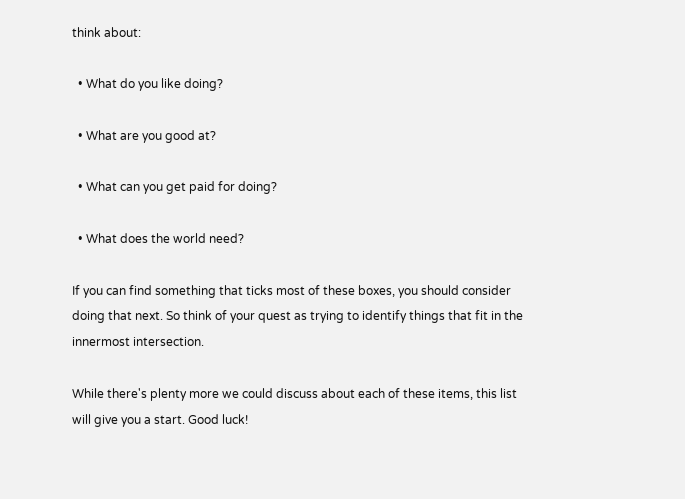think about:

  • What do you like doing?

  • What are you good at?

  • What can you get paid for doing?

  • What does the world need?

If you can find something that ticks most of these boxes, you should consider doing that next. So think of your quest as trying to identify things that fit in the innermost intersection.

While there's plenty more we could discuss about each of these items, this list will give you a start. Good luck!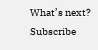What’s next? Subscribe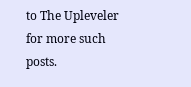to The Upleveler for more such posts.